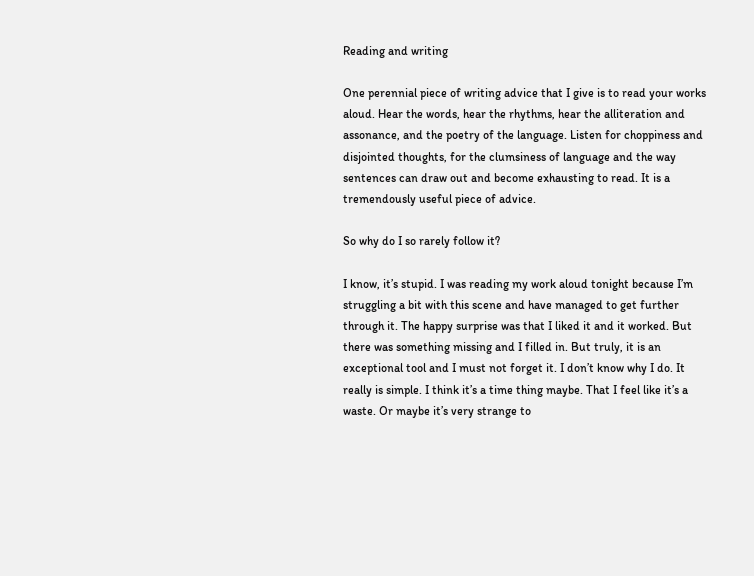Reading and writing

One perennial piece of writing advice that I give is to read your works aloud. Hear the words, hear the rhythms, hear the alliteration and assonance, and the poetry of the language. Listen for choppiness and disjointed thoughts, for the clumsiness of language and the way sentences can draw out and become exhausting to read. It is a tremendously useful piece of advice.

So why do I so rarely follow it?

I know, it’s stupid. I was reading my work aloud tonight because I’m struggling a bit with this scene and have managed to get further through it. The happy surprise was that I liked it and it worked. But there was something missing and I filled in. But truly, it is an exceptional tool and I must not forget it. I don’t know why I do. It really is simple. I think it’s a time thing maybe. That I feel like it’s a waste. Or maybe it’s very strange to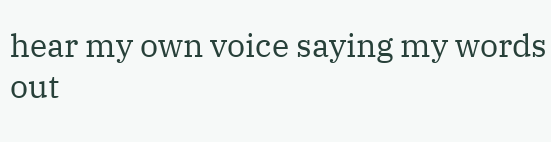hear my own voice saying my words out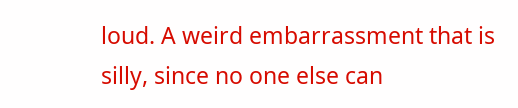loud. A weird embarrassment that is silly, since no one else can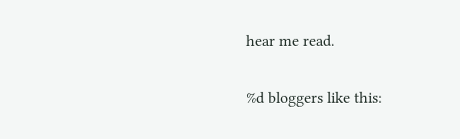hear me read.

%d bloggers like this: